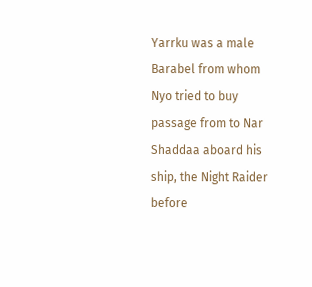Yarrku was a male Barabel from whom Nyo tried to buy passage from to Nar Shaddaa aboard his ship, the Night Raider before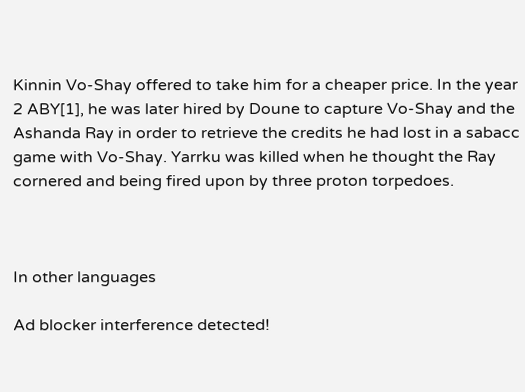Kinnin Vo-Shay offered to take him for a cheaper price. In the year 2 ABY[1], he was later hired by Doune to capture Vo-Shay and the Ashanda Ray in order to retrieve the credits he had lost in a sabacc game with Vo-Shay. Yarrku was killed when he thought the Ray cornered and being fired upon by three proton torpedoes.



In other languages

Ad blocker interference detected!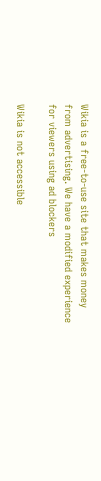Wikia is a free-to-use site that makes money from advertising. We have a modified experience for viewers using ad blockers

Wikia is not accessible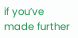if you’ve made further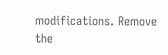modifications. Remove the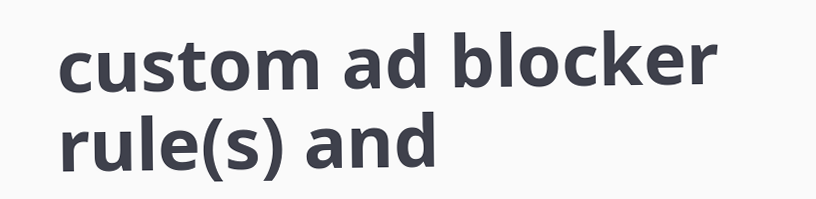custom ad blocker rule(s) and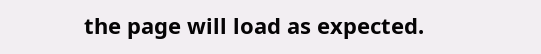the page will load as expected.